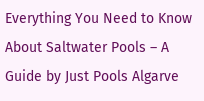Everything You Need to Know About Saltwater Pools – A Guide by Just Pools Algarve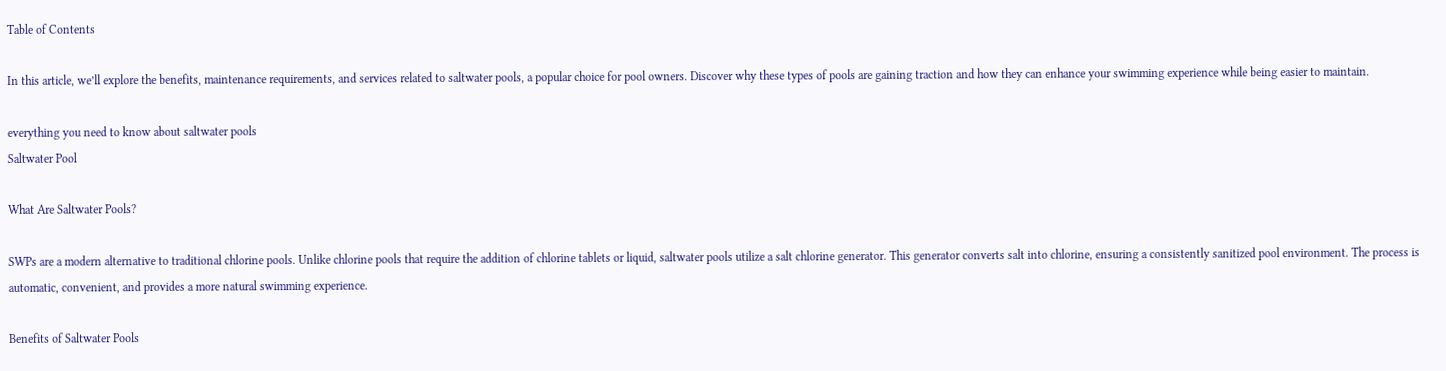Table of Contents

In this article, we’ll explore the benefits, maintenance requirements, and services related to saltwater pools, a popular choice for pool owners. Discover why these types of pools are gaining traction and how they can enhance your swimming experience while being easier to maintain.

everything you need to know about saltwater pools
Saltwater Pool

What Are Saltwater Pools?

SWPs are a modern alternative to traditional chlorine pools. Unlike chlorine pools that require the addition of chlorine tablets or liquid, saltwater pools utilize a salt chlorine generator. This generator converts salt into chlorine, ensuring a consistently sanitized pool environment. The process is automatic, convenient, and provides a more natural swimming experience.

Benefits of Saltwater Pools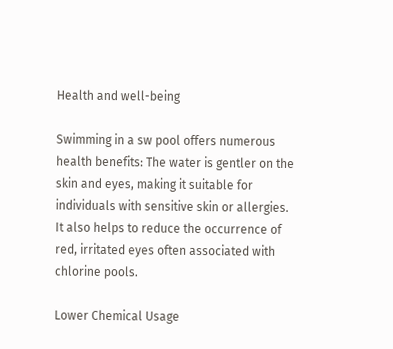Health and well-being

Swimming in a sw pool offers numerous health benefits: The water is gentler on the skin and eyes, making it suitable for individuals with sensitive skin or allergies. It also helps to reduce the occurrence of red, irritated eyes often associated with chlorine pools.

Lower Chemical Usage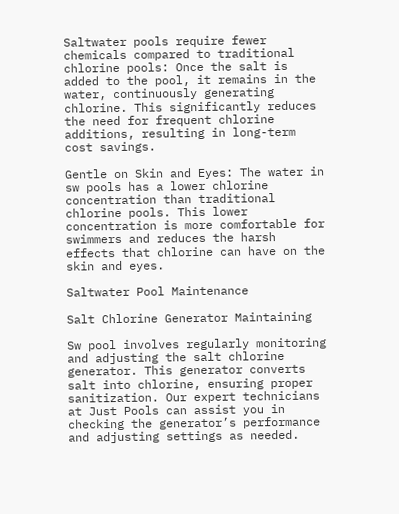Saltwater pools require fewer chemicals compared to traditional chlorine pools: Once the salt is added to the pool, it remains in the water, continuously generating chlorine. This significantly reduces the need for frequent chlorine additions, resulting in long-term cost savings.

Gentle on Skin and Eyes: The water in sw pools has a lower chlorine concentration than traditional chlorine pools. This lower concentration is more comfortable for swimmers and reduces the harsh effects that chlorine can have on the skin and eyes.

Saltwater Pool Maintenance

Salt Chlorine Generator Maintaining

Sw pool involves regularly monitoring and adjusting the salt chlorine generator. This generator converts salt into chlorine, ensuring proper sanitization. Our expert technicians at Just Pools can assist you in checking the generator’s performance and adjusting settings as needed.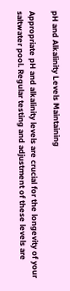pH and Alkalinity Levels Maintaining

Appropriate pH and alkalinity levels are crucial for the longevity of your saltwater pool. Regular testing and adjustment of these levels are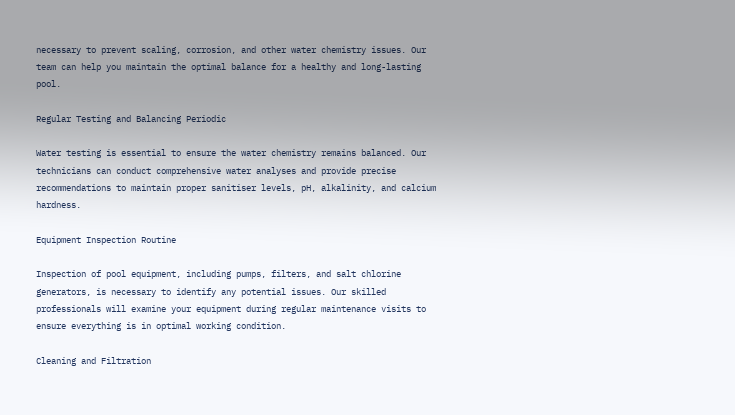necessary to prevent scaling, corrosion, and other water chemistry issues. Our team can help you maintain the optimal balance for a healthy and long-lasting pool.

Regular Testing and Balancing Periodic

Water testing is essential to ensure the water chemistry remains balanced. Our technicians can conduct comprehensive water analyses and provide precise recommendations to maintain proper sanitiser levels, pH, alkalinity, and calcium hardness.

Equipment Inspection Routine

Inspection of pool equipment, including pumps, filters, and salt chlorine generators, is necessary to identify any potential issues. Our skilled professionals will examine your equipment during regular maintenance visits to ensure everything is in optimal working condition.

Cleaning and Filtration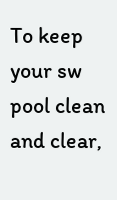To keep your sw pool clean and clear,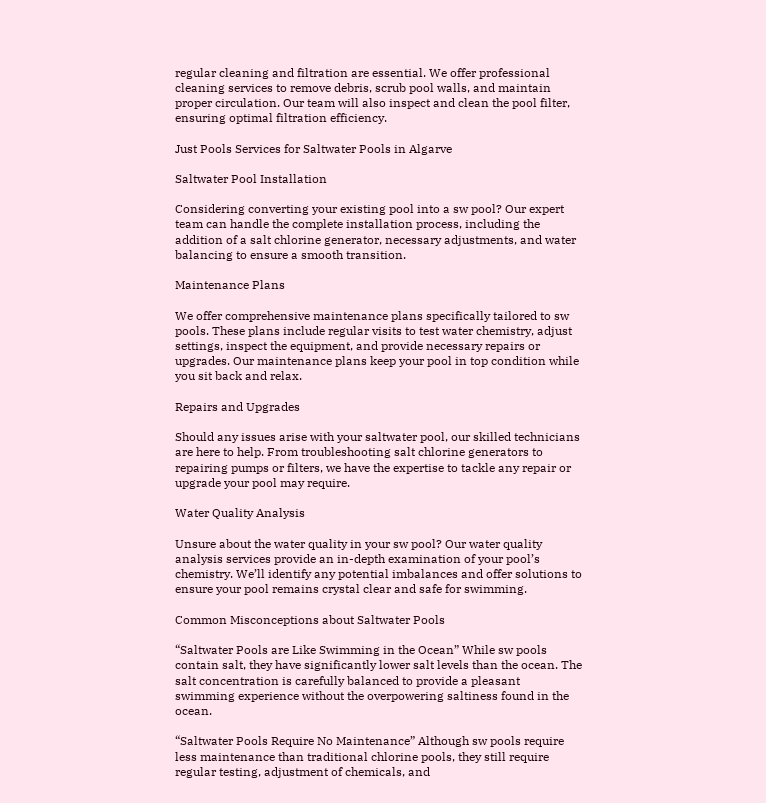regular cleaning and filtration are essential. We offer professional cleaning services to remove debris, scrub pool walls, and maintain proper circulation. Our team will also inspect and clean the pool filter, ensuring optimal filtration efficiency.

Just Pools Services for Saltwater Pools in Algarve

Saltwater Pool Installation

Considering converting your existing pool into a sw pool? Our expert team can handle the complete installation process, including the addition of a salt chlorine generator, necessary adjustments, and water balancing to ensure a smooth transition.

Maintenance Plans

We offer comprehensive maintenance plans specifically tailored to sw pools. These plans include regular visits to test water chemistry, adjust settings, inspect the equipment, and provide necessary repairs or upgrades. Our maintenance plans keep your pool in top condition while you sit back and relax.

Repairs and Upgrades

Should any issues arise with your saltwater pool, our skilled technicians are here to help. From troubleshooting salt chlorine generators to repairing pumps or filters, we have the expertise to tackle any repair or upgrade your pool may require.

Water Quality Analysis

Unsure about the water quality in your sw pool? Our water quality analysis services provide an in-depth examination of your pool’s chemistry. We’ll identify any potential imbalances and offer solutions to ensure your pool remains crystal clear and safe for swimming.

Common Misconceptions about Saltwater Pools

“Saltwater Pools are Like Swimming in the Ocean” While sw pools contain salt, they have significantly lower salt levels than the ocean. The salt concentration is carefully balanced to provide a pleasant swimming experience without the overpowering saltiness found in the ocean.

“Saltwater Pools Require No Maintenance” Although sw pools require less maintenance than traditional chlorine pools, they still require regular testing, adjustment of chemicals, and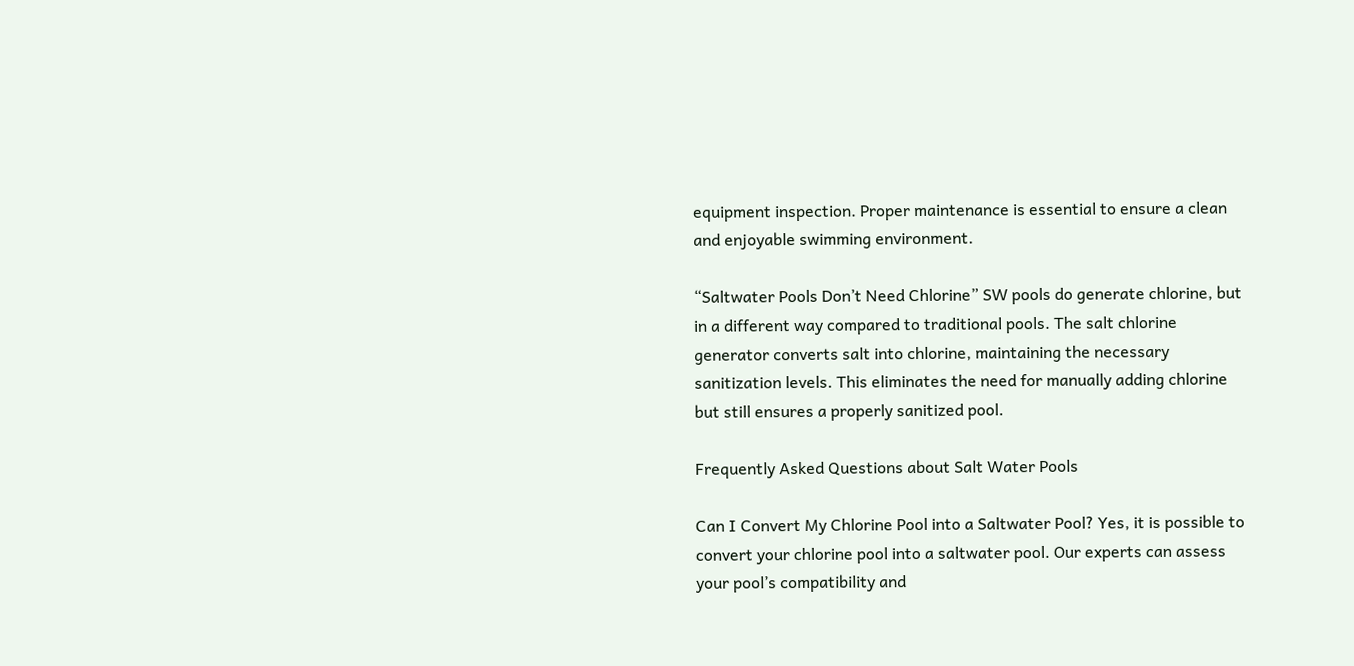equipment inspection. Proper maintenance is essential to ensure a clean and enjoyable swimming environment.

“Saltwater Pools Don’t Need Chlorine” SW pools do generate chlorine, but in a different way compared to traditional pools. The salt chlorine generator converts salt into chlorine, maintaining the necessary sanitization levels. This eliminates the need for manually adding chlorine but still ensures a properly sanitized pool.

Frequently Asked Questions about Salt Water Pools

Can I Convert My Chlorine Pool into a Saltwater Pool? Yes, it is possible to convert your chlorine pool into a saltwater pool. Our experts can assess your pool’s compatibility and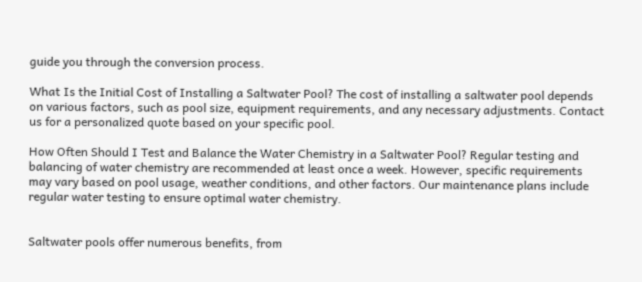guide you through the conversion process.

What Is the Initial Cost of Installing a Saltwater Pool? The cost of installing a saltwater pool depends on various factors, such as pool size, equipment requirements, and any necessary adjustments. Contact us for a personalized quote based on your specific pool.

How Often Should I Test and Balance the Water Chemistry in a Saltwater Pool? Regular testing and balancing of water chemistry are recommended at least once a week. However, specific requirements may vary based on pool usage, weather conditions, and other factors. Our maintenance plans include regular water testing to ensure optimal water chemistry.


Saltwater pools offer numerous benefits, from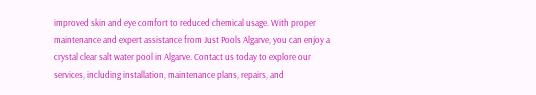improved skin and eye comfort to reduced chemical usage. With proper maintenance and expert assistance from Just Pools Algarve, you can enjoy a crystal clear salt water pool in Algarve. Contact us today to explore our services, including installation, maintenance plans, repairs, and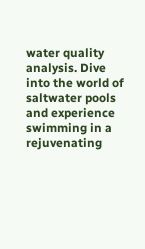water quality analysis. Dive into the world of saltwater pools and experience swimming in a rejuvenating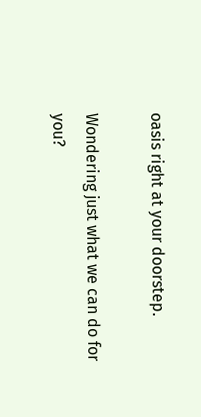oasis right at your doorstep.

Wondering just what we can do for you?